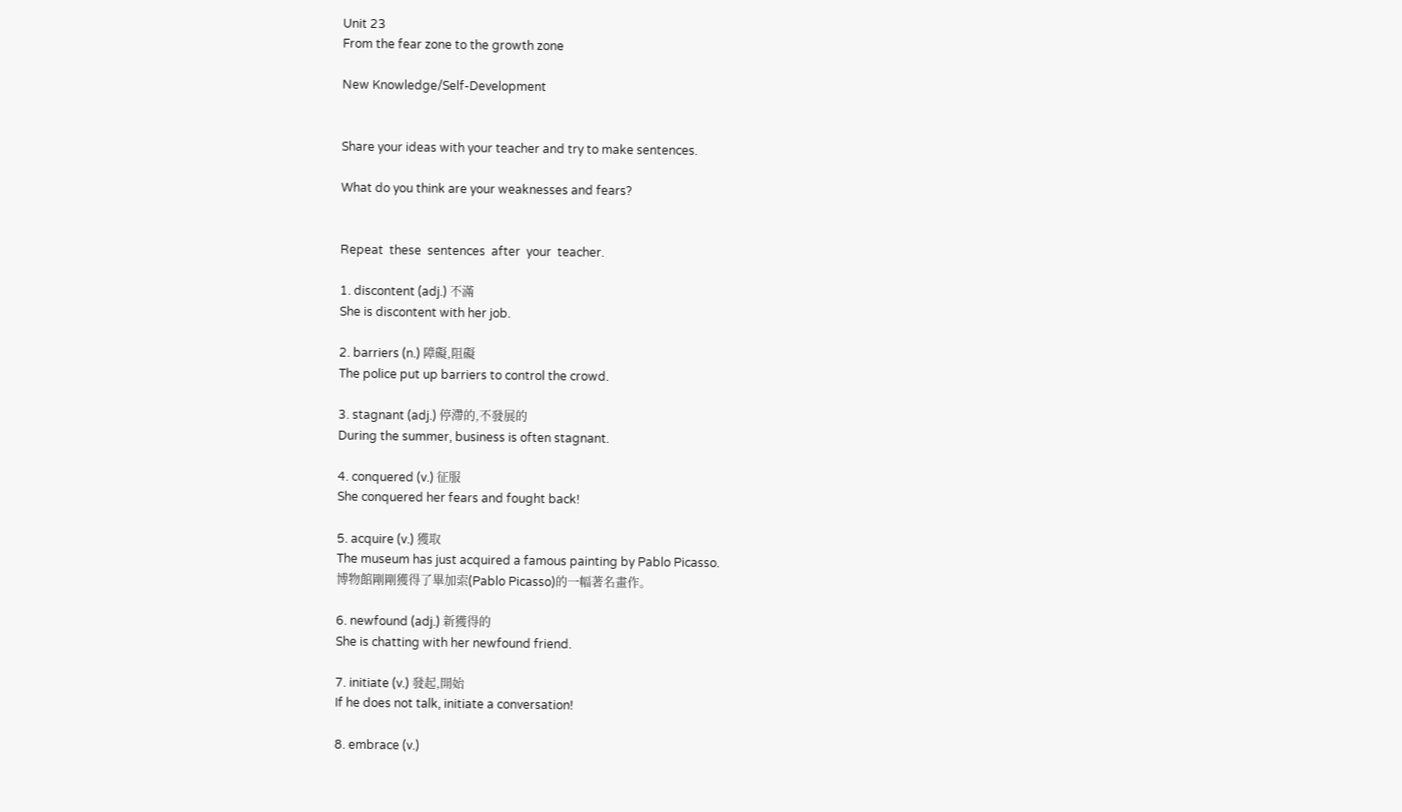Unit 23
From the fear zone to the growth zone

New Knowledge/Self-Development


Share your ideas with your teacher and try to make sentences.

What do you think are your weaknesses and fears?


Repeat  these  sentences  after  your  teacher.

1. discontent (adj.) 不滿
She is discontent with her job.

2. barriers (n.) 障礙,阻礙
The police put up barriers to control the crowd.

3. stagnant (adj.) 停滯的,不發展的
During the summer, business is often stagnant.

4. conquered (v.) 征服
She conquered her fears and fought back!

5. acquire (v.) 獲取
The museum has just acquired a famous painting by Pablo Picasso.
博物館剛剛獲得了畢加索(Pablo Picasso)的一幅著名畫作。

6. newfound (adj.) 新獲得的
She is chatting with her newfound friend.

7. initiate (v.) 發起,開始
If he does not talk, initiate a conversation!

8. embrace (v.)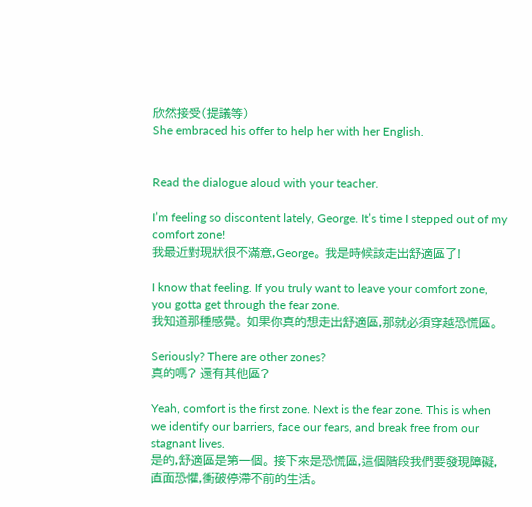欣然接受(提議等)
She embraced his offer to help her with her English.


Read the dialogue aloud with your teacher.

I’m feeling so discontent lately, George. It’s time I stepped out of my comfort zone!
我最近對現狀很不滿意,George。 我是時候該走出舒適區了!

I know that feeling. If you truly want to leave your comfort zone, you gotta get through the fear zone.
我知道那種感覺。 如果你真的想走出舒適區,那就必須穿越恐慌區。

Seriously? There are other zones?
真的嗎? 還有其他區?

Yeah, comfort is the first zone. Next is the fear zone. This is when we identify our barriers, face our fears, and break free from our stagnant lives.
是的,舒適區是第一個。 接下來是恐慌區,這個階段我們要發現障礙,直面恐懼,衝破停滯不前的生活。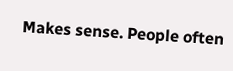Makes sense. People often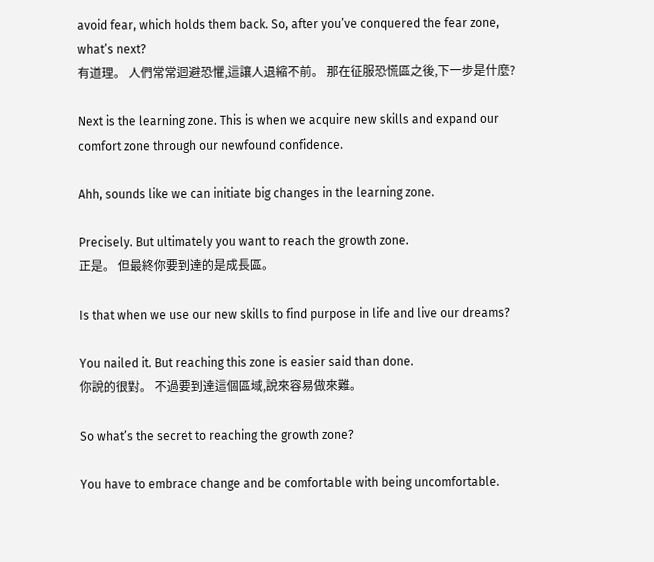avoid fear, which holds them back. So, after you’ve conquered the fear zone, what’s next?
有道理。 人們常常迴避恐懼,這讓人退縮不前。 那在征服恐慌區之後,下一步是什麼?

Next is the learning zone. This is when we acquire new skills and expand our comfort zone through our newfound confidence.

Ahh, sounds like we can initiate big changes in the learning zone.

Precisely. But ultimately you want to reach the growth zone.
正是。 但最終你要到達的是成長區。

Is that when we use our new skills to find purpose in life and live our dreams?

You nailed it. But reaching this zone is easier said than done.
你說的很對。 不過要到達這個區域,說來容易做來難。

So what’s the secret to reaching the growth zone?

You have to embrace change and be comfortable with being uncomfortable.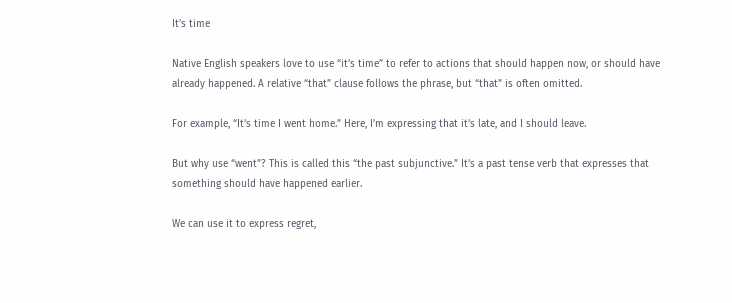It’s time

Native English speakers love to use “it’s time” to refer to actions that should happen now, or should have already happened. A relative “that” clause follows the phrase, but “that” is often omitted.

For example, “It’s time I went home.” Here, I’m expressing that it’s late, and I should leave.

But why use “went”? This is called this “the past subjunctive.” It’s a past tense verb that expresses that something should have happened earlier.

We can use it to express regret,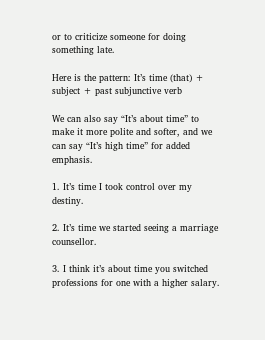or to criticize someone for doing something late.

Here is the pattern: It’s time (that) + subject + past subjunctive verb

We can also say “It’s about time” to make it more polite and softer, and we can say “It’s high time” for added emphasis.

1. It’s time I took control over my destiny.

2. It’s time we started seeing a marriage counsellor.

3. I think it’s about time you switched professions for one with a higher salary.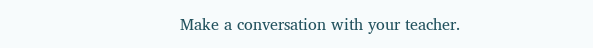Make a conversation with your teacher.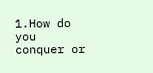1.How do you conquer or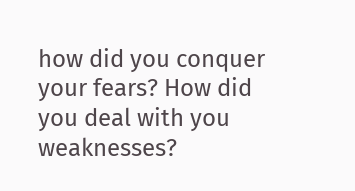how did you conquer your fears? How did you deal with you weaknesses?